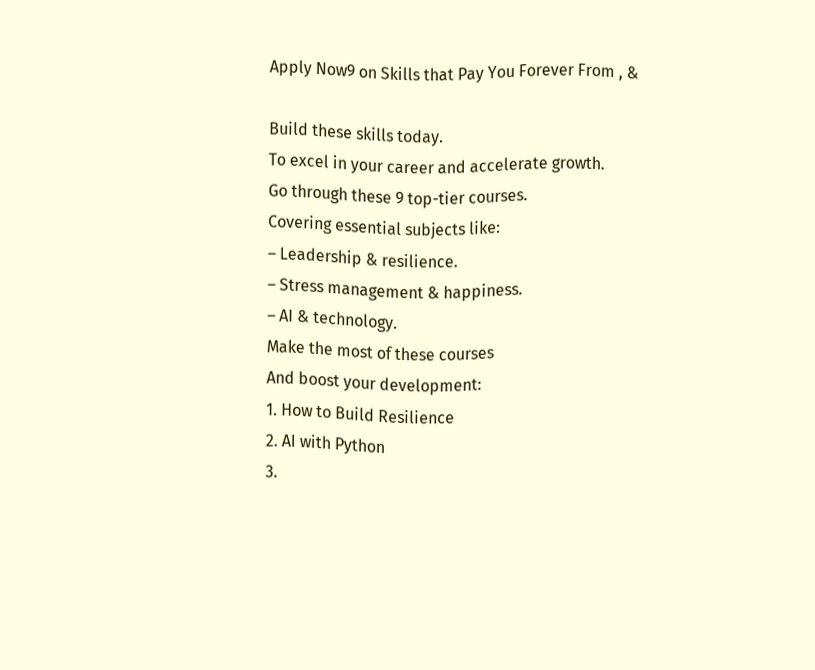Apply Now9 on Skills that Pay You Forever From , &

Build these skills today.
To excel in your career and accelerate growth.
Go through these 9 top-tier courses.
Covering essential subjects like:
– Leadership & resilience.
– Stress management & happiness.
– AI & technology.
Make the most of these courses
And boost your development:
1. How to Build Resilience
2. AI with Python
3.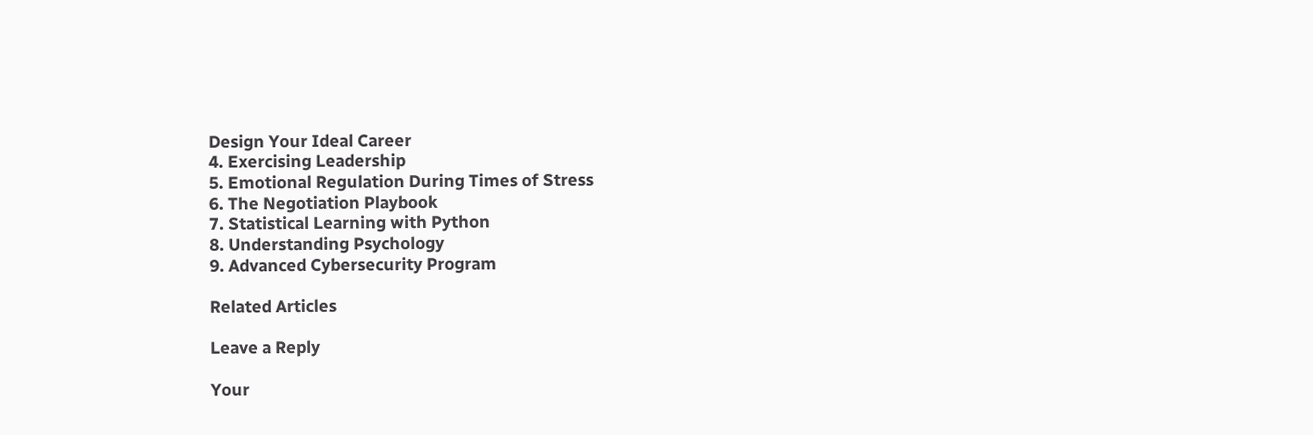Design Your Ideal Career
4. Exercising Leadership
5. Emotional Regulation During Times of Stress
6. The Negotiation Playbook
7. Statistical Learning with Python
8. Understanding Psychology
9. Advanced Cybersecurity Program

Related Articles

Leave a Reply

Your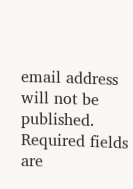email address will not be published. Required fields are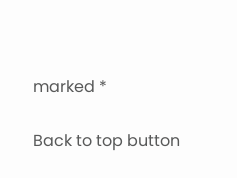marked *

Back to top button